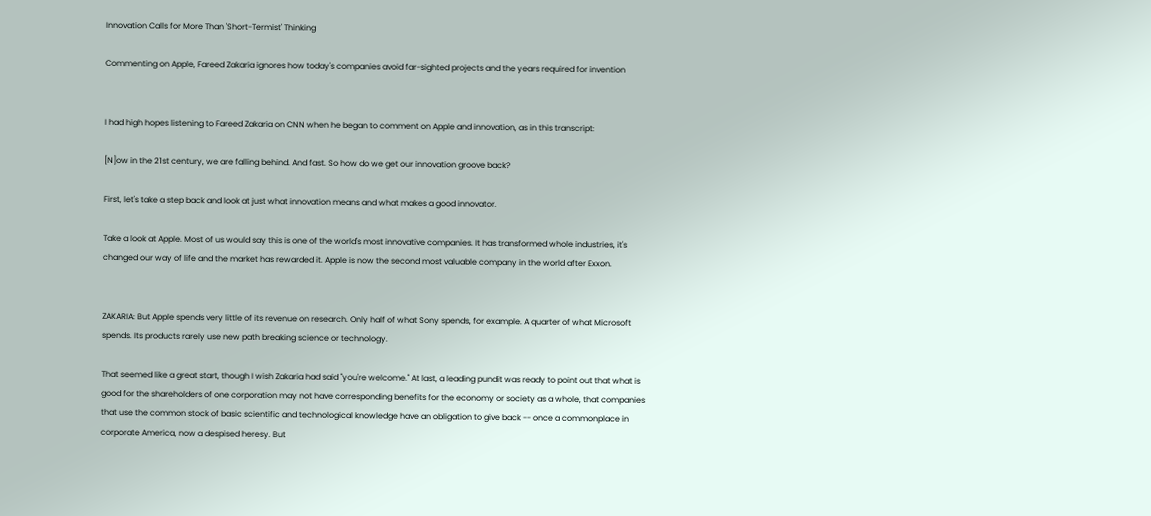Innovation Calls for More Than 'Short-Termist' Thinking

Commenting on Apple, Fareed Zakaria ignores how today's companies avoid far-sighted projects and the years required for invention


I had high hopes listening to Fareed Zakaria on CNN when he began to comment on Apple and innovation, as in this transcript:

[N]ow in the 21st century, we are falling behind. And fast. So how do we get our innovation groove back?

First, let's take a step back and look at just what innovation means and what makes a good innovator.

Take a look at Apple. Most of us would say this is one of the world's most innovative companies. It has transformed whole industries, it's changed our way of life and the market has rewarded it. Apple is now the second most valuable company in the world after Exxon.


ZAKARIA: But Apple spends very little of its revenue on research. Only half of what Sony spends, for example. A quarter of what Microsoft spends. Its products rarely use new path breaking science or technology.

That seemed like a great start, though I wish Zakaria had said "you're welcome." At last, a leading pundit was ready to point out that what is good for the shareholders of one corporation may not have corresponding benefits for the economy or society as a whole, that companies that use the common stock of basic scientific and technological knowledge have an obligation to give back -- once a commonplace in corporate America, now a despised heresy. But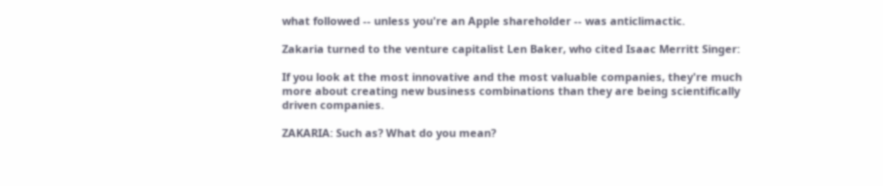what followed -- unless you're an Apple shareholder -- was anticlimactic.

Zakaria turned to the venture capitalist Len Baker, who cited Isaac Merritt Singer:

If you look at the most innovative and the most valuable companies, they're much more about creating new business combinations than they are being scientifically driven companies.

ZAKARIA: Such as? What do you mean?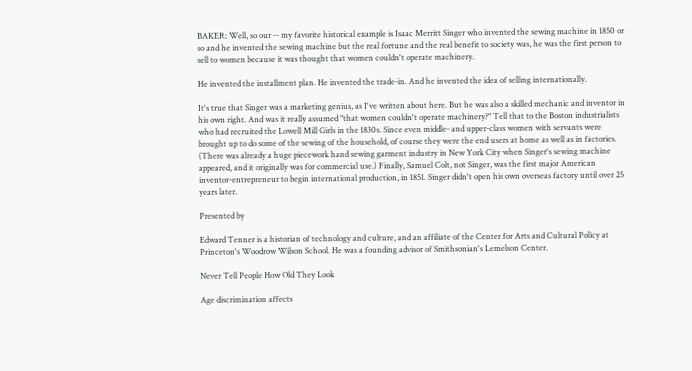BAKER: Well, so our -- my favorite historical example is Isaac Merritt Singer who invented the sewing machine in 1850 or so and he invented the sewing machine but the real fortune and the real benefit to society was, he was the first person to sell to women because it was thought that women couldn't operate machinery.

He invented the installment plan. He invented the trade-in. And he invented the idea of selling internationally.

It's true that Singer was a marketing genius, as I've written about here. But he was also a skilled mechanic and inventor in his own right. And was it really assumed "that women couldn't operate machinery?" Tell that to the Boston industrialists who had recruited the Lowell Mill Girls in the 1830s. Since even middle- and upper-class women with servants were brought up to do some of the sewing of the household, of course they were the end users at home as well as in factories. (There was already a huge piecework hand sewing garment industry in New York City when Singer's sewing machine appeared, and it originally was for commercial use.) Finally, Samuel Colt, not Singer, was the first major American inventor-entrepreneur to begin international production, in 1851. Singer didn't open his own overseas factory until over 25 years later.

Presented by

Edward Tenner is a historian of technology and culture, and an affiliate of the Center for Arts and Cultural Policy at Princeton's Woodrow Wilson School. He was a founding advisor of Smithsonian's Lemelson Center.

Never Tell People How Old They Look

Age discrimination affects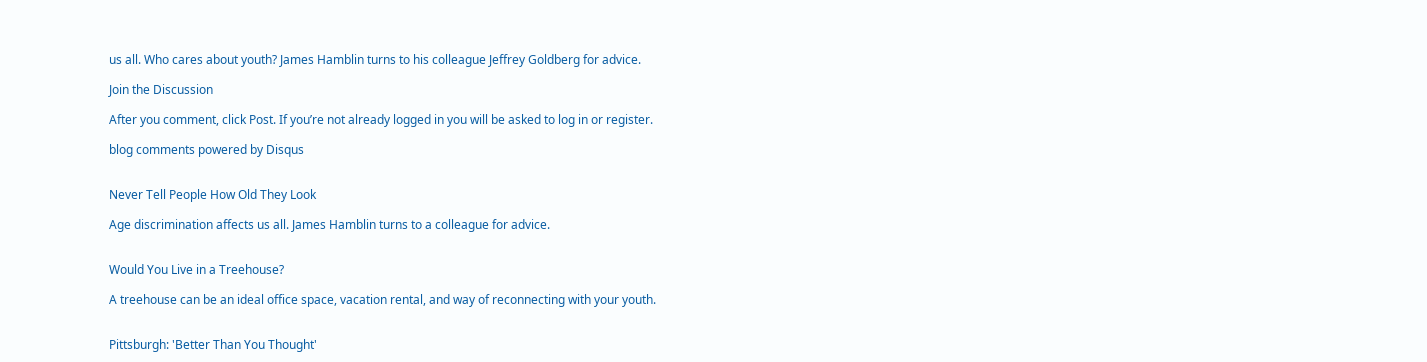us all. Who cares about youth? James Hamblin turns to his colleague Jeffrey Goldberg for advice.

Join the Discussion

After you comment, click Post. If you’re not already logged in you will be asked to log in or register.

blog comments powered by Disqus


Never Tell People How Old They Look

Age discrimination affects us all. James Hamblin turns to a colleague for advice.


Would You Live in a Treehouse?

A treehouse can be an ideal office space, vacation rental, and way of reconnecting with your youth.


Pittsburgh: 'Better Than You Thought'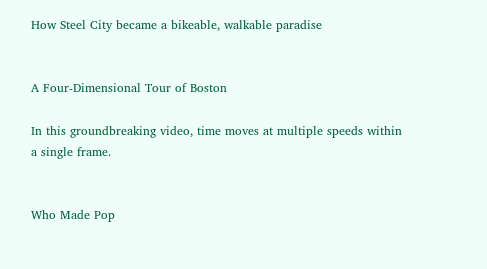How Steel City became a bikeable, walkable paradise


A Four-Dimensional Tour of Boston

In this groundbreaking video, time moves at multiple speeds within a single frame.


Who Made Pop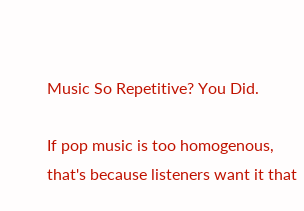Music So Repetitive? You Did.

If pop music is too homogenous, that's because listeners want it that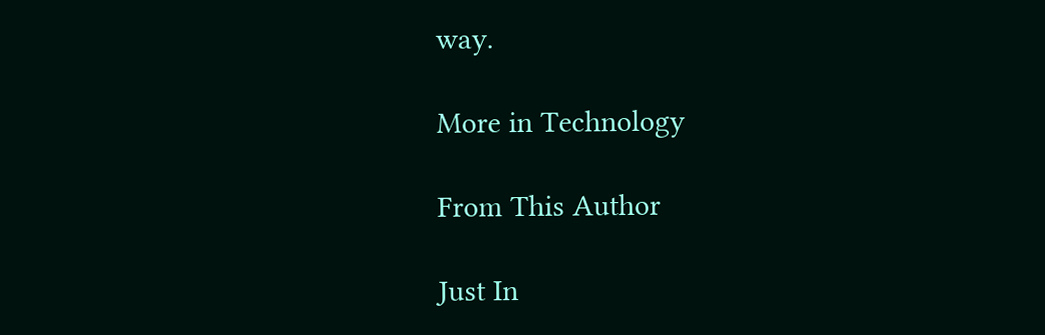way.

More in Technology

From This Author

Just In